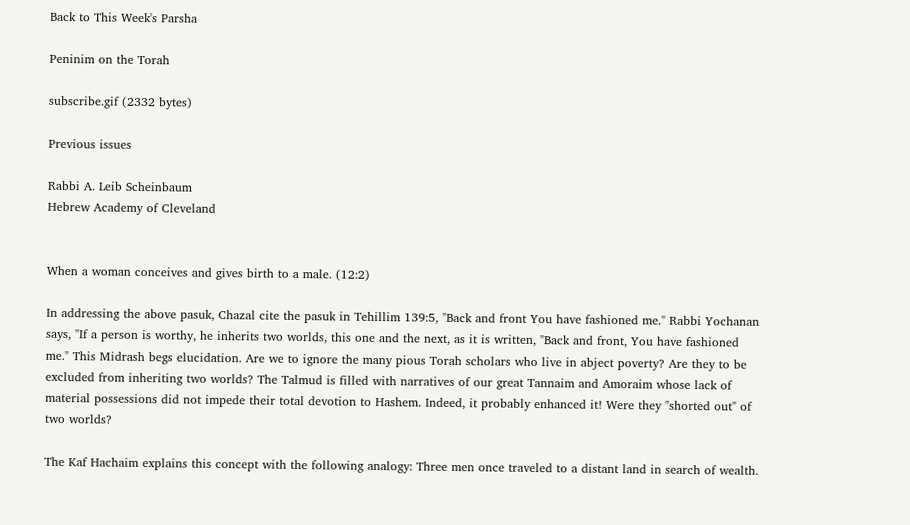Back to This Week's Parsha

Peninim on the Torah

subscribe.gif (2332 bytes)

Previous issues

Rabbi A. Leib Scheinbaum
Hebrew Academy of Cleveland


When a woman conceives and gives birth to a male. (12:2)

In addressing the above pasuk, Chazal cite the pasuk in Tehillim 139:5, "Back and front You have fashioned me." Rabbi Yochanan says, "If a person is worthy, he inherits two worlds, this one and the next, as it is written, "Back and front, You have fashioned me." This Midrash begs elucidation. Are we to ignore the many pious Torah scholars who live in abject poverty? Are they to be excluded from inheriting two worlds? The Talmud is filled with narratives of our great Tannaim and Amoraim whose lack of material possessions did not impede their total devotion to Hashem. Indeed, it probably enhanced it! Were they "shorted out" of two worlds?

The Kaf Hachaim explains this concept with the following analogy: Three men once traveled to a distant land in search of wealth.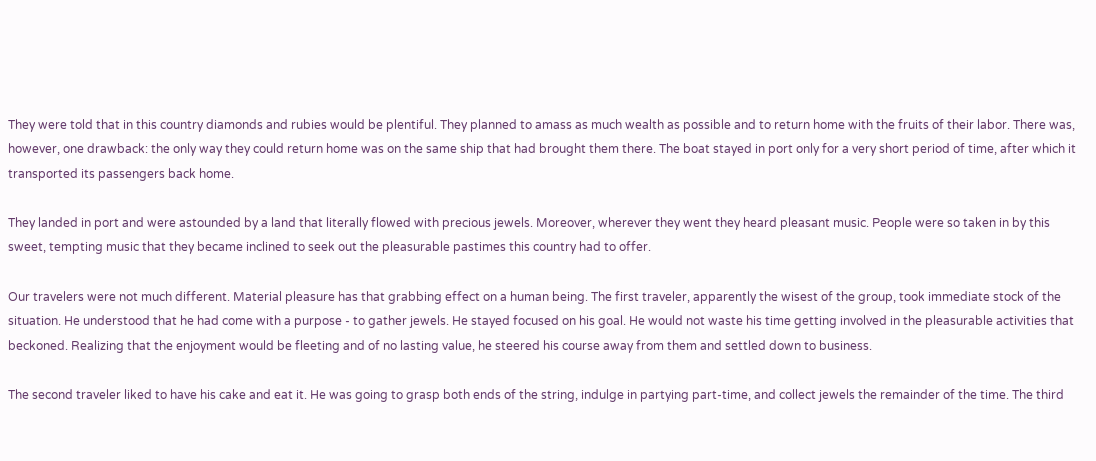They were told that in this country diamonds and rubies would be plentiful. They planned to amass as much wealth as possible and to return home with the fruits of their labor. There was, however, one drawback: the only way they could return home was on the same ship that had brought them there. The boat stayed in port only for a very short period of time, after which it transported its passengers back home.

They landed in port and were astounded by a land that literally flowed with precious jewels. Moreover, wherever they went they heard pleasant music. People were so taken in by this sweet, tempting music that they became inclined to seek out the pleasurable pastimes this country had to offer.

Our travelers were not much different. Material pleasure has that grabbing effect on a human being. The first traveler, apparently the wisest of the group, took immediate stock of the situation. He understood that he had come with a purpose - to gather jewels. He stayed focused on his goal. He would not waste his time getting involved in the pleasurable activities that beckoned. Realizing that the enjoyment would be fleeting and of no lasting value, he steered his course away from them and settled down to business.

The second traveler liked to have his cake and eat it. He was going to grasp both ends of the string, indulge in partying part-time, and collect jewels the remainder of the time. The third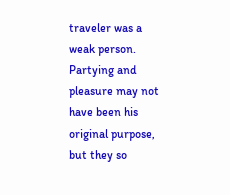traveler was a weak person. Partying and pleasure may not have been his original purpose, but they so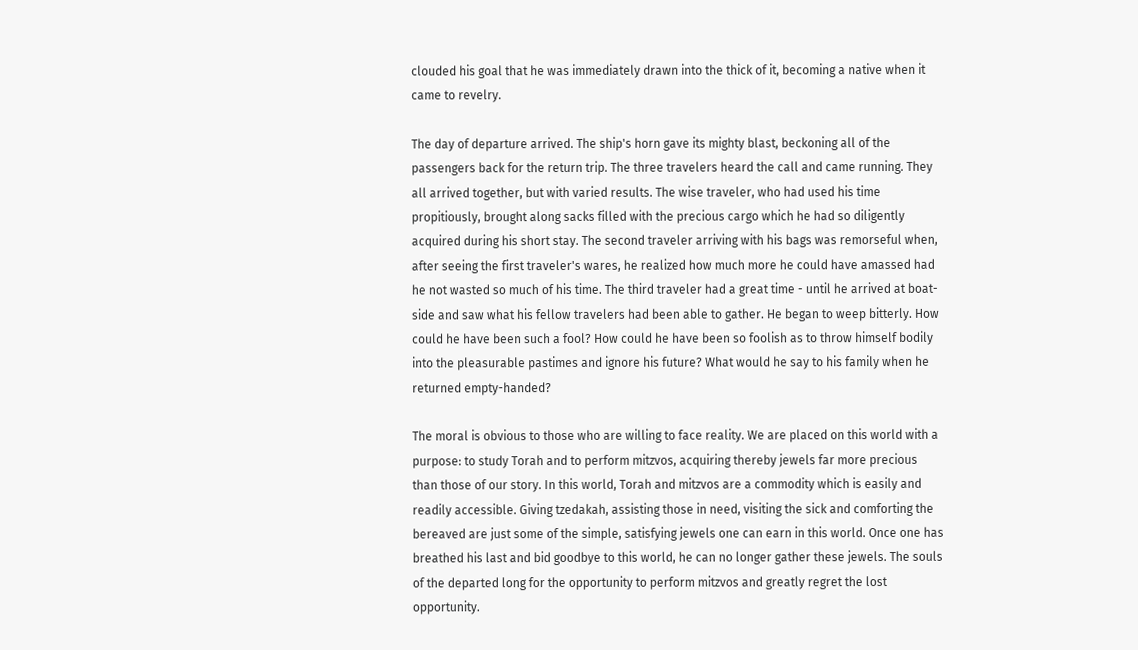clouded his goal that he was immediately drawn into the thick of it, becoming a native when it came to revelry.

The day of departure arrived. The ship's horn gave its mighty blast, beckoning all of the passengers back for the return trip. The three travelers heard the call and came running. They all arrived together, but with varied results. The wise traveler, who had used his time propitiously, brought along sacks filled with the precious cargo which he had so diligently acquired during his short stay. The second traveler arriving with his bags was remorseful when, after seeing the first traveler's wares, he realized how much more he could have amassed had he not wasted so much of his time. The third traveler had a great time - until he arrived at boat-side and saw what his fellow travelers had been able to gather. He began to weep bitterly. How could he have been such a fool? How could he have been so foolish as to throw himself bodily into the pleasurable pastimes and ignore his future? What would he say to his family when he returned empty-handed?

The moral is obvious to those who are willing to face reality. We are placed on this world with a purpose: to study Torah and to perform mitzvos, acquiring thereby jewels far more precious than those of our story. In this world, Torah and mitzvos are a commodity which is easily and readily accessible. Giving tzedakah, assisting those in need, visiting the sick and comforting the bereaved are just some of the simple, satisfying jewels one can earn in this world. Once one has breathed his last and bid goodbye to this world, he can no longer gather these jewels. The souls of the departed long for the opportunity to perform mitzvos and greatly regret the lost opportunity.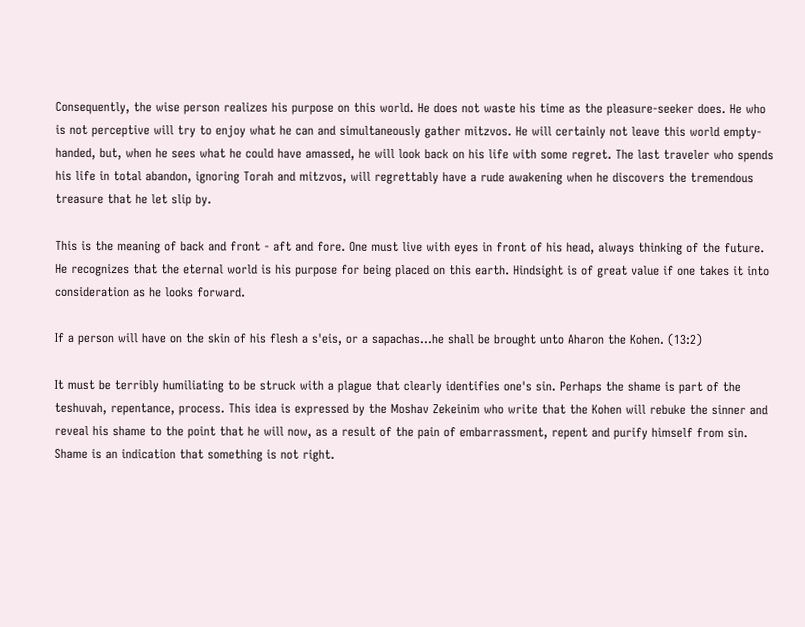Consequently, the wise person realizes his purpose on this world. He does not waste his time as the pleasure-seeker does. He who is not perceptive will try to enjoy what he can and simultaneously gather mitzvos. He will certainly not leave this world empty-handed, but, when he sees what he could have amassed, he will look back on his life with some regret. The last traveler who spends his life in total abandon, ignoring Torah and mitzvos, will regrettably have a rude awakening when he discovers the tremendous treasure that he let slip by.

This is the meaning of back and front - aft and fore. One must live with eyes in front of his head, always thinking of the future. He recognizes that the eternal world is his purpose for being placed on this earth. Hindsight is of great value if one takes it into consideration as he looks forward.

If a person will have on the skin of his flesh a s'eis, or a sapachas…he shall be brought unto Aharon the Kohen. (13:2)

It must be terribly humiliating to be struck with a plague that clearly identifies one's sin. Perhaps the shame is part of the teshuvah, repentance, process. This idea is expressed by the Moshav Zekeinim who write that the Kohen will rebuke the sinner and reveal his shame to the point that he will now, as a result of the pain of embarrassment, repent and purify himself from sin. Shame is an indication that something is not right.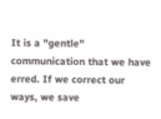It is a "gentle" communication that we have erred. If we correct our ways, we save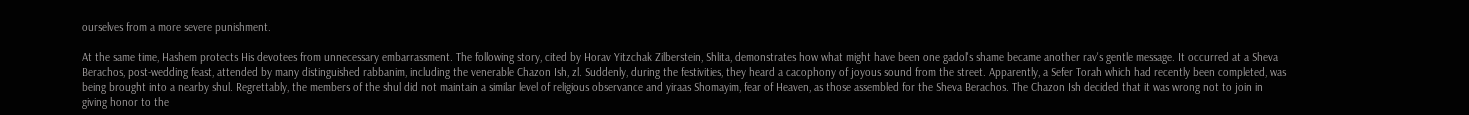ourselves from a more severe punishment.

At the same time, Hashem protects His devotees from unnecessary embarrassment. The following story, cited by Horav Yitzchak Zilberstein, Shlita, demonstrates how what might have been one gadol's shame became another rav's gentle message. It occurred at a Sheva Berachos, post-wedding feast, attended by many distinguished rabbanim, including the venerable Chazon Ish, zl. Suddenly, during the festivities, they heard a cacophony of joyous sound from the street. Apparently, a Sefer Torah which had recently been completed, was being brought into a nearby shul. Regrettably, the members of the shul did not maintain a similar level of religious observance and yiraas Shomayim, fear of Heaven, as those assembled for the Sheva Berachos. The Chazon Ish decided that it was wrong not to join in giving honor to the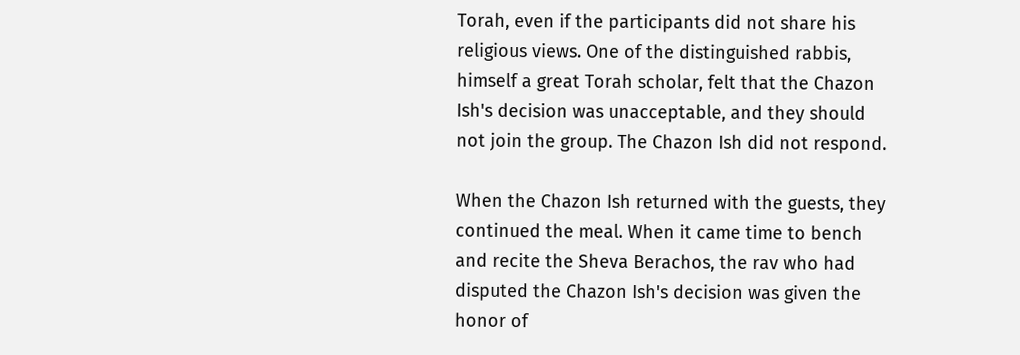Torah, even if the participants did not share his religious views. One of the distinguished rabbis, himself a great Torah scholar, felt that the Chazon Ish's decision was unacceptable, and they should not join the group. The Chazon Ish did not respond.

When the Chazon Ish returned with the guests, they continued the meal. When it came time to bench and recite the Sheva Berachos, the rav who had disputed the Chazon Ish's decision was given the honor of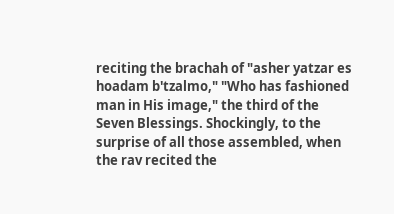reciting the brachah of "asher yatzar es hoadam b'tzalmo," "Who has fashioned man in His image," the third of the Seven Blessings. Shockingly, to the surprise of all those assembled, when the rav recited the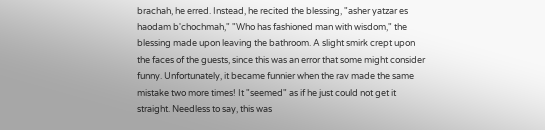brachah, he erred. Instead, he recited the blessing, "asher yatzar es haodam b'chochmah," "Who has fashioned man with wisdom," the blessing made upon leaving the bathroom. A slight smirk crept upon the faces of the guests, since this was an error that some might consider funny. Unfortunately, it became funnier when the rav made the same mistake two more times! It "seemed" as if he just could not get it straight. Needless to say, this was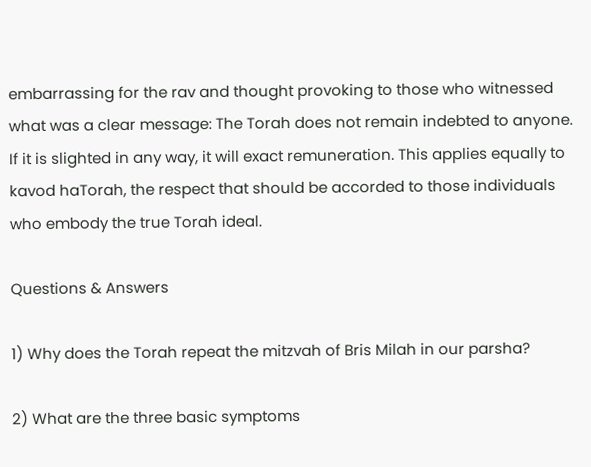embarrassing for the rav and thought provoking to those who witnessed what was a clear message: The Torah does not remain indebted to anyone. If it is slighted in any way, it will exact remuneration. This applies equally to kavod haTorah, the respect that should be accorded to those individuals who embody the true Torah ideal.

Questions & Answers

1) Why does the Torah repeat the mitzvah of Bris Milah in our parsha?

2) What are the three basic symptoms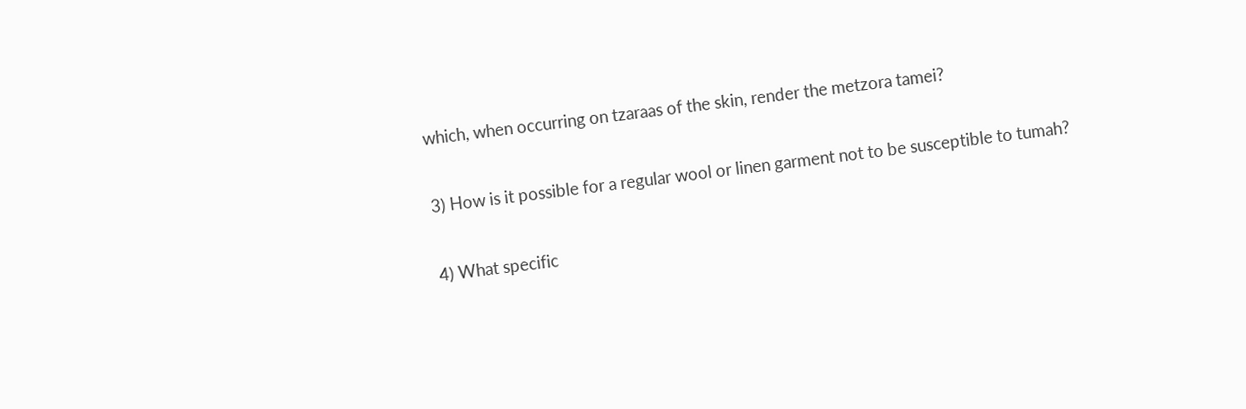which, when occurring on tzaraas of the skin, render the metzora tamei?

3) How is it possible for a regular wool or linen garment not to be susceptible to tumah?

4) What specific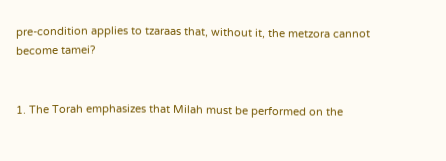pre-condition applies to tzaraas that, without it, the metzora cannot become tamei?


1. The Torah emphasizes that Milah must be performed on the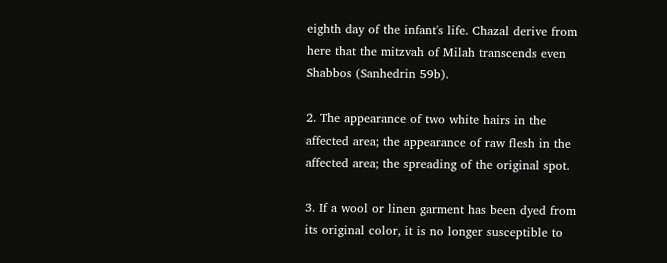eighth day of the infant's life. Chazal derive from here that the mitzvah of Milah transcends even Shabbos (Sanhedrin 59b).

2. The appearance of two white hairs in the affected area; the appearance of raw flesh in the affected area; the spreading of the original spot.

3. If a wool or linen garment has been dyed from its original color, it is no longer susceptible to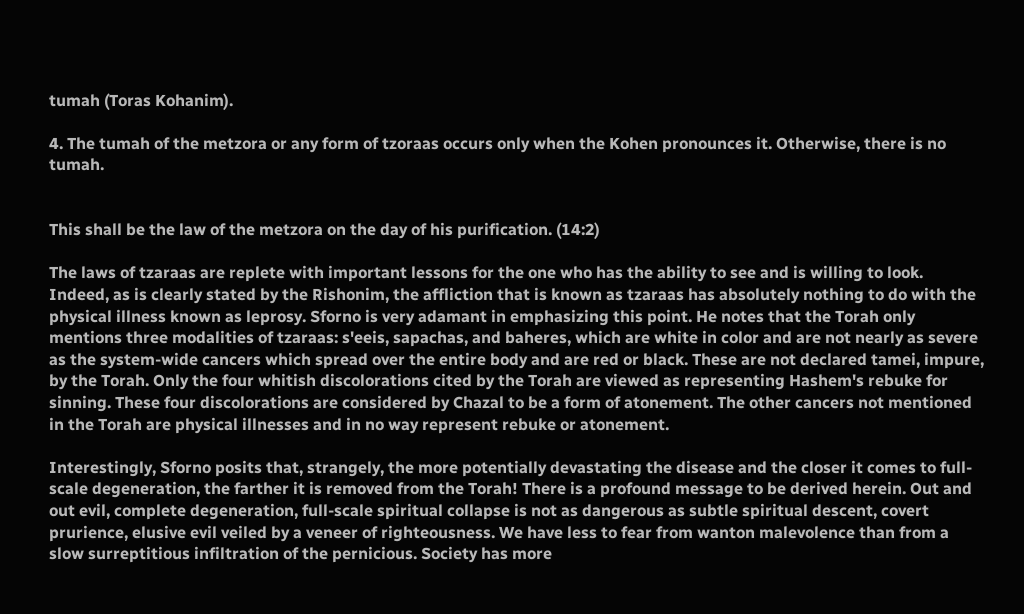tumah (Toras Kohanim).

4. The tumah of the metzora or any form of tzoraas occurs only when the Kohen pronounces it. Otherwise, there is no tumah.


This shall be the law of the metzora on the day of his purification. (14:2)

The laws of tzaraas are replete with important lessons for the one who has the ability to see and is willing to look. Indeed, as is clearly stated by the Rishonim, the affliction that is known as tzaraas has absolutely nothing to do with the physical illness known as leprosy. Sforno is very adamant in emphasizing this point. He notes that the Torah only mentions three modalities of tzaraas: s'eeis, sapachas, and baheres, which are white in color and are not nearly as severe as the system-wide cancers which spread over the entire body and are red or black. These are not declared tamei, impure, by the Torah. Only the four whitish discolorations cited by the Torah are viewed as representing Hashem's rebuke for sinning. These four discolorations are considered by Chazal to be a form of atonement. The other cancers not mentioned in the Torah are physical illnesses and in no way represent rebuke or atonement.

Interestingly, Sforno posits that, strangely, the more potentially devastating the disease and the closer it comes to full-scale degeneration, the farther it is removed from the Torah! There is a profound message to be derived herein. Out and out evil, complete degeneration, full-scale spiritual collapse is not as dangerous as subtle spiritual descent, covert prurience, elusive evil veiled by a veneer of righteousness. We have less to fear from wanton malevolence than from a slow surreptitious infiltration of the pernicious. Society has more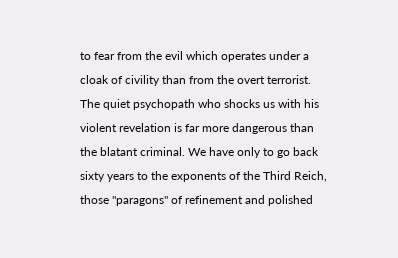to fear from the evil which operates under a cloak of civility than from the overt terrorist. The quiet psychopath who shocks us with his violent revelation is far more dangerous than the blatant criminal. We have only to go back sixty years to the exponents of the Third Reich, those "paragons" of refinement and polished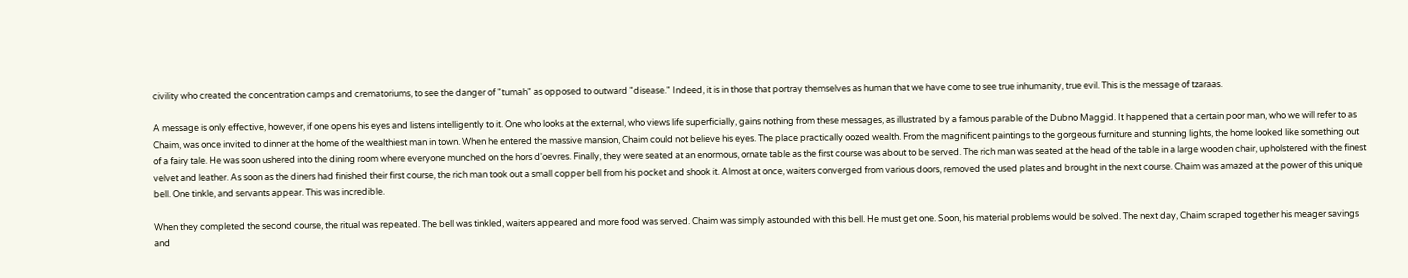civility who created the concentration camps and crematoriums, to see the danger of "tumah" as opposed to outward "disease." Indeed, it is in those that portray themselves as human that we have come to see true inhumanity, true evil. This is the message of tzaraas.

A message is only effective, however, if one opens his eyes and listens intelligently to it. One who looks at the external, who views life superficially, gains nothing from these messages, as illustrated by a famous parable of the Dubno Maggid. It happened that a certain poor man, who we will refer to as Chaim, was once invited to dinner at the home of the wealthiest man in town. When he entered the massive mansion, Chaim could not believe his eyes. The place practically oozed wealth. From the magnificent paintings to the gorgeous furniture and stunning lights, the home looked like something out of a fairy tale. He was soon ushered into the dining room where everyone munched on the hors d'oevres. Finally, they were seated at an enormous, ornate table as the first course was about to be served. The rich man was seated at the head of the table in a large wooden chair, upholstered with the finest velvet and leather. As soon as the diners had finished their first course, the rich man took out a small copper bell from his pocket and shook it. Almost at once, waiters converged from various doors, removed the used plates and brought in the next course. Chaim was amazed at the power of this unique bell. One tinkle, and servants appear. This was incredible.

When they completed the second course, the ritual was repeated. The bell was tinkled, waiters appeared and more food was served. Chaim was simply astounded with this bell. He must get one. Soon, his material problems would be solved. The next day, Chaim scraped together his meager savings and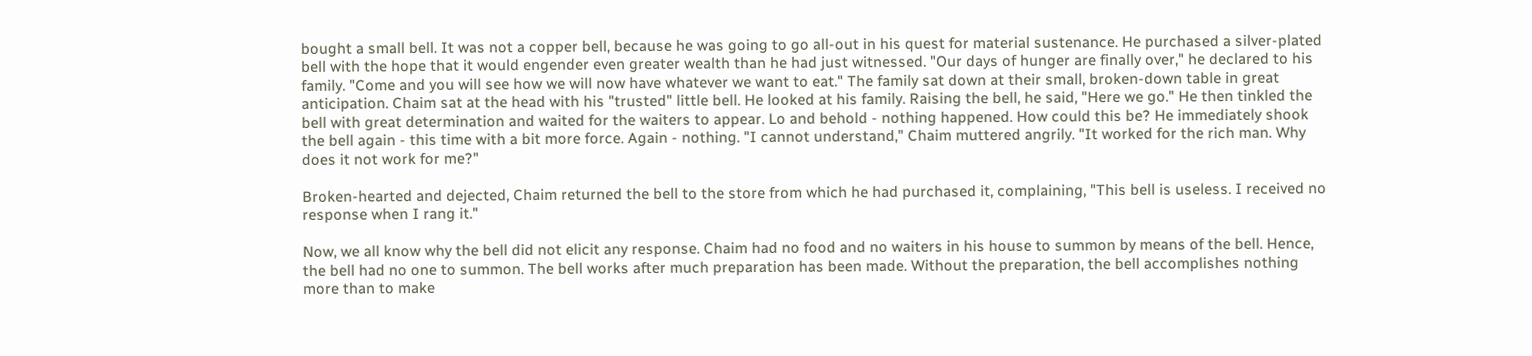bought a small bell. It was not a copper bell, because he was going to go all-out in his quest for material sustenance. He purchased a silver-plated bell with the hope that it would engender even greater wealth than he had just witnessed. "Our days of hunger are finally over," he declared to his family. "Come and you will see how we will now have whatever we want to eat." The family sat down at their small, broken-down table in great anticipation. Chaim sat at the head with his "trusted" little bell. He looked at his family. Raising the bell, he said, "Here we go." He then tinkled the bell with great determination and waited for the waiters to appear. Lo and behold - nothing happened. How could this be? He immediately shook the bell again - this time with a bit more force. Again - nothing. "I cannot understand," Chaim muttered angrily. "It worked for the rich man. Why does it not work for me?"

Broken-hearted and dejected, Chaim returned the bell to the store from which he had purchased it, complaining, "This bell is useless. I received no response when I rang it."

Now, we all know why the bell did not elicit any response. Chaim had no food and no waiters in his house to summon by means of the bell. Hence, the bell had no one to summon. The bell works after much preparation has been made. Without the preparation, the bell accomplishes nothing more than to make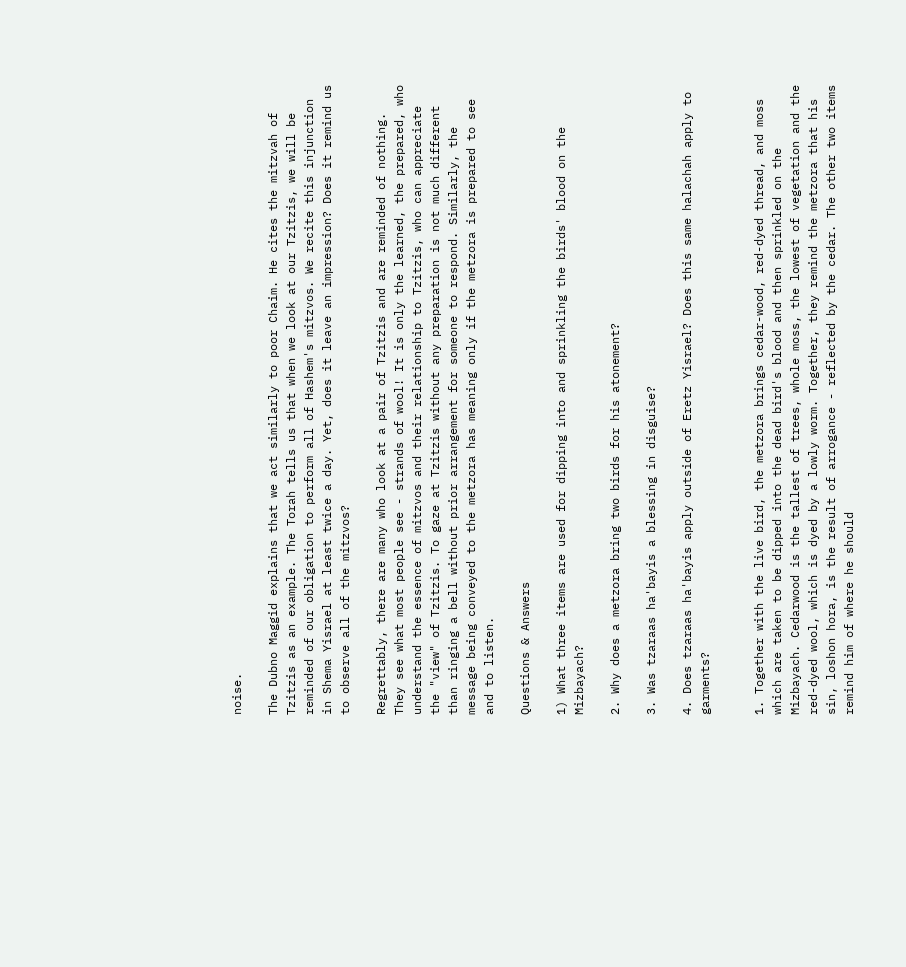noise.

The Dubno Maggid explains that we act similarly to poor Chaim. He cites the mitzvah of Tzitzis as an example. The Torah tells us that when we look at our Tzitzis, we will be reminded of our obligation to perform all of Hashem's mitzvos. We recite this injunction in Shema Yisrael at least twice a day. Yet, does it leave an impression? Does it remind us to observe all of the mitzvos?

Regrettably, there are many who look at a pair of Tzitzis and are reminded of nothing. They see what most people see - strands of wool! It is only the learned, the prepared, who understand the essence of mitzvos and their relationship to Tzitzis, who can appreciate the "view" of Tzitzis. To gaze at Tzitzis without any preparation is not much different than ringing a bell without prior arrangement for someone to respond. Similarly, the message being conveyed to the metzora has meaning only if the metzora is prepared to see and to listen.

Questions & Answers

1) What three items are used for dipping into and sprinkling the birds' blood on the Mizbayach?

2. Why does a metzora bring two birds for his atonement?

3. Was tzaraas ha'bayis a blessing in disguise?

4. Does tzaraas ha'bayis apply outside of Eretz Yisrael? Does this same halachah apply to garments?


1. Together with the live bird, the metzora brings cedar-wood, red-dyed thread, and moss which are taken to be dipped into the dead bird's blood and then sprinkled on the Mizbayach. Cedarwood is the tallest of trees, whole moss, the lowest of vegetation and the red-dyed wool, which is dyed by a lowly worm. Together, they remind the metzora that his sin, loshon hora, is the result of arrogance - reflected by the cedar. The other two items remind him of where he should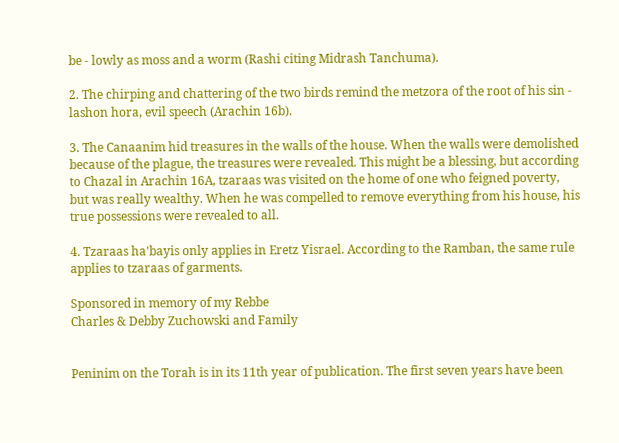be - lowly as moss and a worm (Rashi citing Midrash Tanchuma).

2. The chirping and chattering of the two birds remind the metzora of the root of his sin - lashon hora, evil speech (Arachin 16b).

3. The Canaanim hid treasures in the walls of the house. When the walls were demolished because of the plague, the treasures were revealed. This might be a blessing, but according to Chazal in Arachin 16A, tzaraas was visited on the home of one who feigned poverty, but was really wealthy. When he was compelled to remove everything from his house, his true possessions were revealed to all.

4. Tzaraas ha'bayis only applies in Eretz Yisrael. According to the Ramban, the same rule applies to tzaraas of garments.

Sponsored in memory of my Rebbe
Charles & Debby Zuchowski and Family


Peninim on the Torah is in its 11th year of publication. The first seven years have been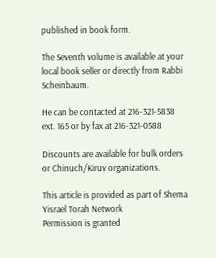published in book form.

The Seventh volume is available at your local book seller or directly from Rabbi Scheinbaum.

He can be contacted at 216-321-5838 ext. 165 or by fax at 216-321-0588

Discounts are available for bulk orders or Chinuch/Kiruv organizations.

This article is provided as part of Shema Yisrael Torah Network
Permission is granted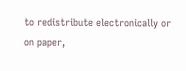to redistribute electronically or on paper,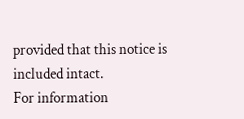provided that this notice is included intact.
For information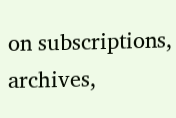on subscriptions, archives,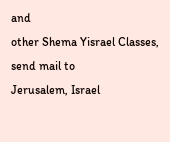and
other Shema Yisrael Classes,
send mail to
Jerusalem, Israel